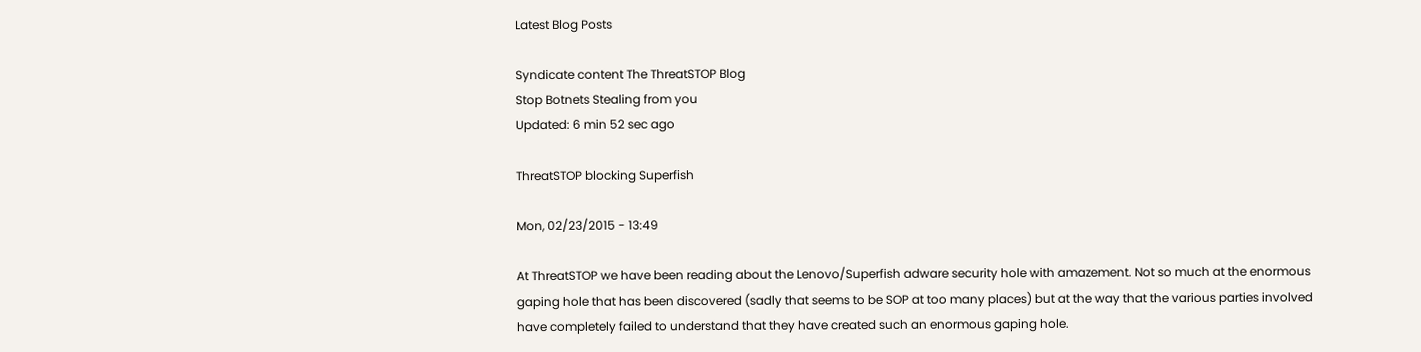Latest Blog Posts

Syndicate content The ThreatSTOP Blog
Stop Botnets Stealing from you
Updated: 6 min 52 sec ago

ThreatSTOP blocking Superfish

Mon, 02/23/2015 - 13:49

At ThreatSTOP we have been reading about the Lenovo/Superfish adware security hole with amazement. Not so much at the enormous gaping hole that has been discovered (sadly that seems to be SOP at too many places) but at the way that the various parties involved have completely failed to understand that they have created such an enormous gaping hole.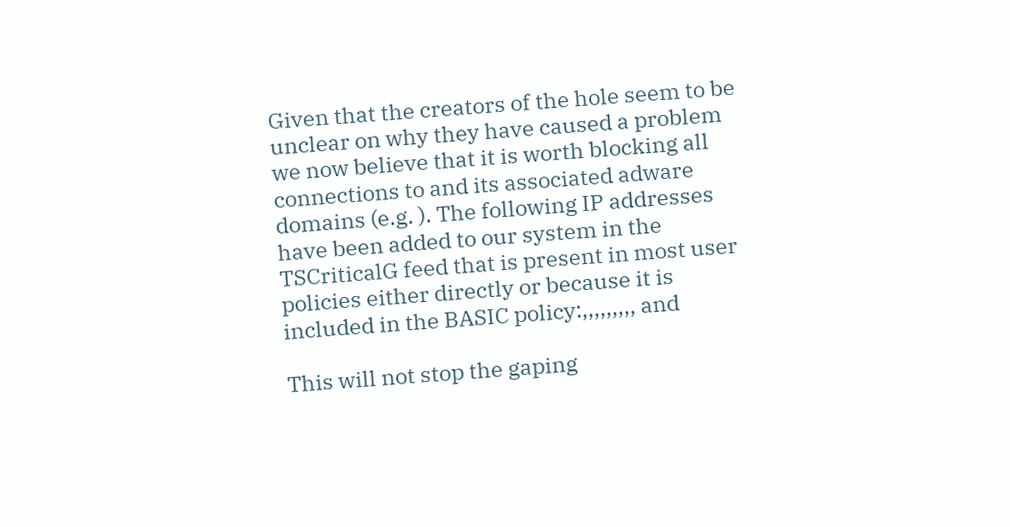Given that the creators of the hole seem to be unclear on why they have caused a problem we now believe that it is worth blocking all connections to and its associated adware domains (e.g. ). The following IP addresses have been added to our system in the TSCriticalG feed that is present in most user policies either directly or because it is included in the BASIC policy:,,,,,,,,, and

This will not stop the gaping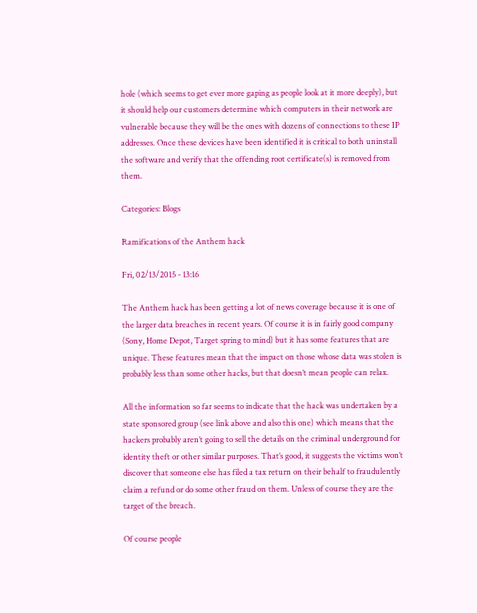hole (which seems to get ever more gaping as people look at it more deeply), but it should help our customers determine which computers in their network are vulnerable because they will be the ones with dozens of connections to these IP addresses. Once these devices have been identified it is critical to both uninstall the software and verify that the offending root certificate(s) is removed from them.

Categories: Blogs

Ramifications of the Anthem hack

Fri, 02/13/2015 - 13:16

The Anthem hack has been getting a lot of news coverage because it is one of the larger data breaches in recent years. Of course it is in fairly good company (Sony, Home Depot, Target spring to mind) but it has some features that are unique. These features mean that the impact on those whose data was stolen is probably less than some other hacks, but that doesn’t mean people can relax.

All the information so far seems to indicate that the hack was undertaken by a state sponsored group (see link above and also this one) which means that the hackers probably aren’t going to sell the details on the criminal underground for identity theft or other similar purposes. That’s good, it suggests the victims won’t discover that someone else has filed a tax return on their behalf to fraudulently claim a refund or do some other fraud on them. Unless of course they are the target of the breach.

Of course people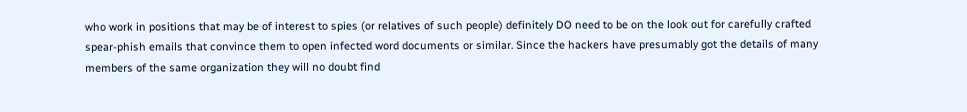who work in positions that may be of interest to spies (or relatives of such people) definitely DO need to be on the look out for carefully crafted spear-phish emails that convince them to open infected word documents or similar. Since the hackers have presumably got the details of many members of the same organization they will no doubt find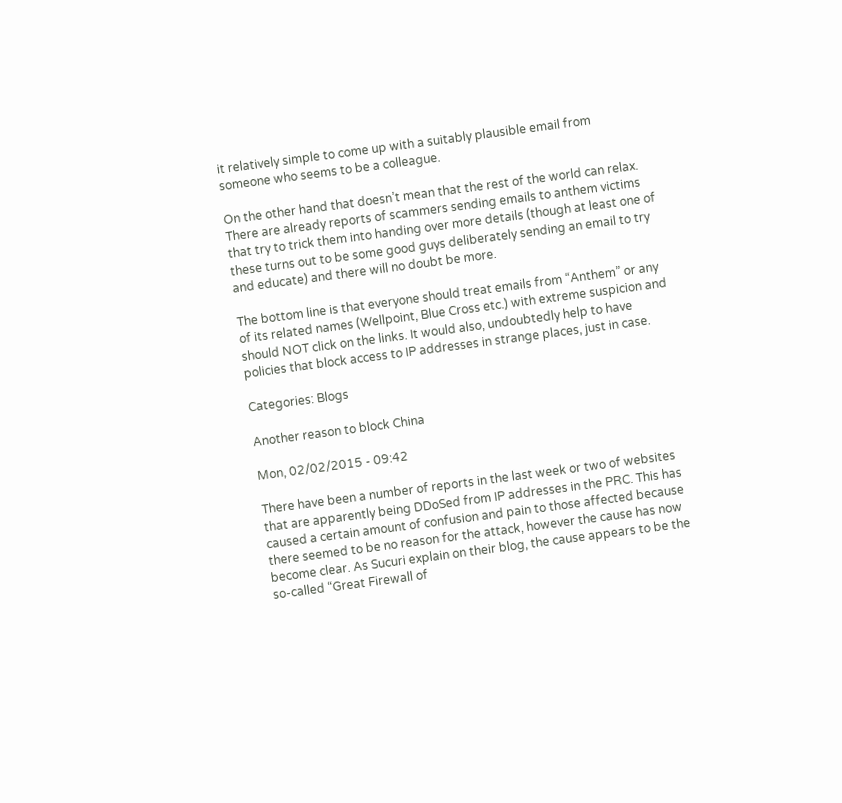it relatively simple to come up with a suitably plausible email from someone who seems to be a colleague.

On the other hand that doesn’t mean that the rest of the world can relax. There are already reports of scammers sending emails to anthem victims that try to trick them into handing over more details (though at least one of these turns out to be some good guys deliberately sending an email to try and educate) and there will no doubt be more.

The bottom line is that everyone should treat emails from “Anthem” or any of its related names (Wellpoint, Blue Cross etc.) with extreme suspicion and should NOT click on the links. It would also, undoubtedly help to have policies that block access to IP addresses in strange places, just in case.

Categories: Blogs

Another reason to block China

Mon, 02/02/2015 - 09:42

There have been a number of reports in the last week or two of websites that are apparently being DDoSed from IP addresses in the PRC. This has caused a certain amount of confusion and pain to those affected because there seemed to be no reason for the attack, however the cause has now become clear. As Sucuri explain on their blog, the cause appears to be the so-called “Great Firewall of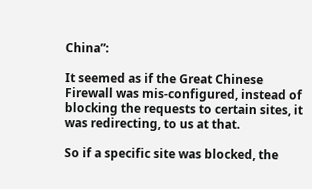China”:

It seemed as if the Great Chinese Firewall was mis-configured, instead of blocking the requests to certain sites, it was redirecting, to us at that.

So if a specific site was blocked, the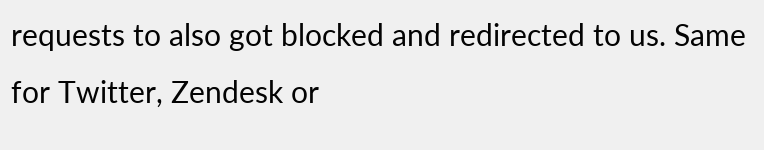requests to also got blocked and redirected to us. Same for Twitter, Zendesk or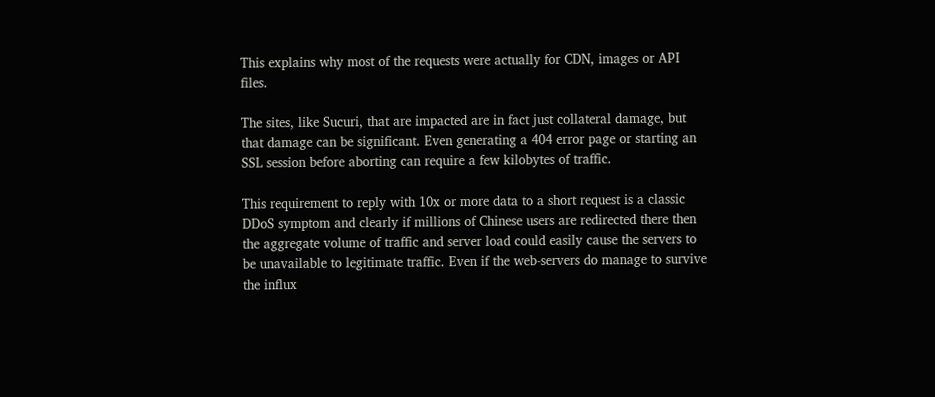This explains why most of the requests were actually for CDN, images or API files.

The sites, like Sucuri, that are impacted are in fact just collateral damage, but that damage can be significant. Even generating a 404 error page or starting an SSL session before aborting can require a few kilobytes of traffic.

This requirement to reply with 10x or more data to a short request is a classic DDoS symptom and clearly if millions of Chinese users are redirected there then the aggregate volume of traffic and server load could easily cause the servers to be unavailable to legitimate traffic. Even if the web-servers do manage to survive the influx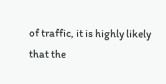of traffic, it is highly likely that the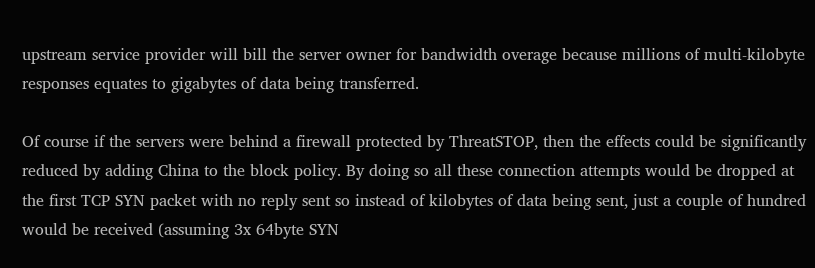upstream service provider will bill the server owner for bandwidth overage because millions of multi-kilobyte responses equates to gigabytes of data being transferred.

Of course if the servers were behind a firewall protected by ThreatSTOP, then the effects could be significantly reduced by adding China to the block policy. By doing so all these connection attempts would be dropped at the first TCP SYN packet with no reply sent so instead of kilobytes of data being sent, just a couple of hundred would be received (assuming 3x 64byte SYN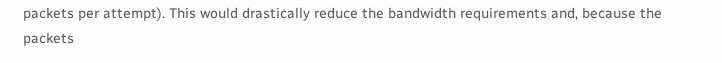packets per attempt). This would drastically reduce the bandwidth requirements and, because the packets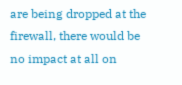are being dropped at the firewall, there would be no impact at all on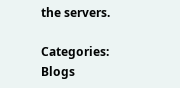the servers.

Categories: Blogs